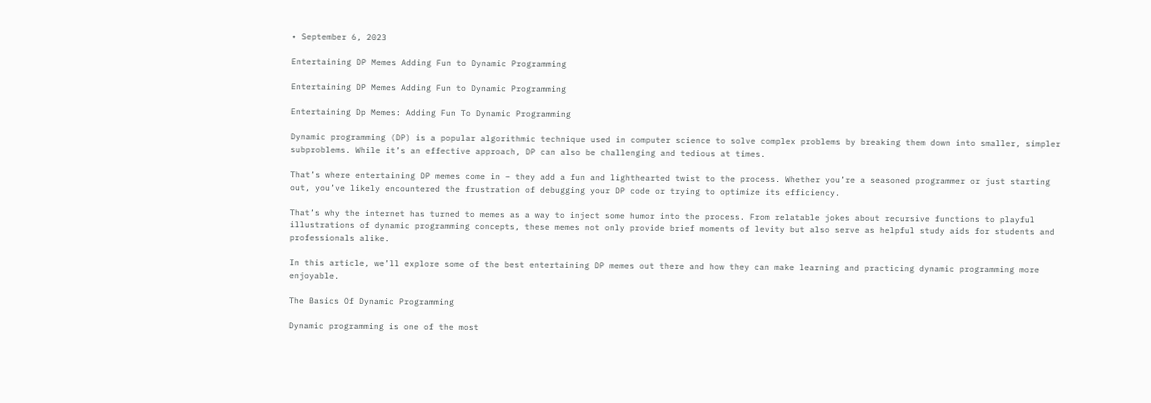• September 6, 2023

Entertaining DP Memes Adding Fun to Dynamic Programming

Entertaining DP Memes Adding Fun to Dynamic Programming

Entertaining Dp Memes: Adding Fun To Dynamic Programming

Dynamic programming (DP) is a popular algorithmic technique used in computer science to solve complex problems by breaking them down into smaller, simpler subproblems. While it’s an effective approach, DP can also be challenging and tedious at times.

That’s where entertaining DP memes come in – they add a fun and lighthearted twist to the process. Whether you’re a seasoned programmer or just starting out, you’ve likely encountered the frustration of debugging your DP code or trying to optimize its efficiency.

That’s why the internet has turned to memes as a way to inject some humor into the process. From relatable jokes about recursive functions to playful illustrations of dynamic programming concepts, these memes not only provide brief moments of levity but also serve as helpful study aids for students and professionals alike.

In this article, we’ll explore some of the best entertaining DP memes out there and how they can make learning and practicing dynamic programming more enjoyable.

The Basics Of Dynamic Programming

Dynamic programming is one of the most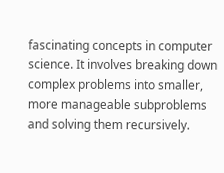fascinating concepts in computer science. It involves breaking down complex problems into smaller, more manageable subproblems and solving them recursively.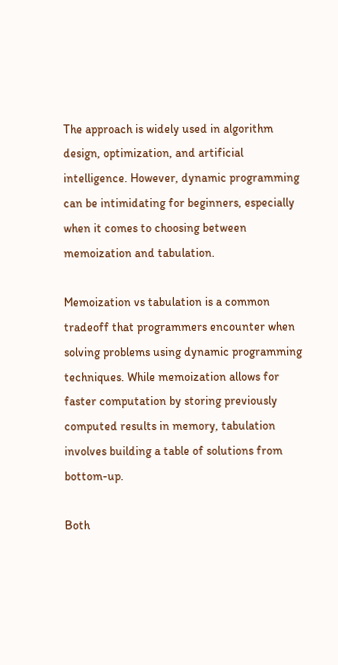The approach is widely used in algorithm design, optimization, and artificial intelligence. However, dynamic programming can be intimidating for beginners, especially when it comes to choosing between memoization and tabulation.

Memoization vs tabulation is a common tradeoff that programmers encounter when solving problems using dynamic programming techniques. While memoization allows for faster computation by storing previously computed results in memory, tabulation involves building a table of solutions from bottom-up.

Both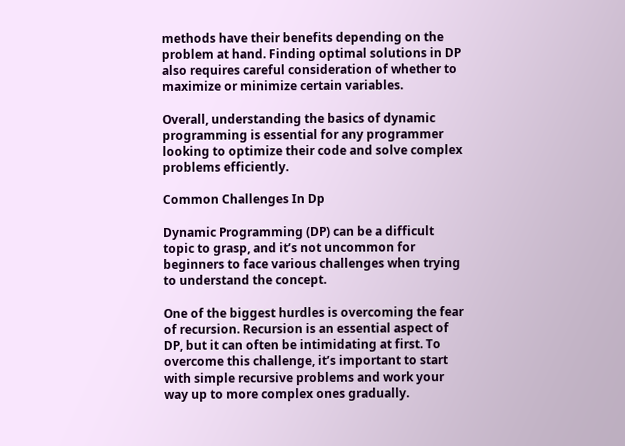methods have their benefits depending on the problem at hand. Finding optimal solutions in DP also requires careful consideration of whether to maximize or minimize certain variables.

Overall, understanding the basics of dynamic programming is essential for any programmer looking to optimize their code and solve complex problems efficiently.

Common Challenges In Dp

Dynamic Programming (DP) can be a difficult topic to grasp, and it’s not uncommon for beginners to face various challenges when trying to understand the concept.

One of the biggest hurdles is overcoming the fear of recursion. Recursion is an essential aspect of DP, but it can often be intimidating at first. To overcome this challenge, it’s important to start with simple recursive problems and work your way up to more complex ones gradually.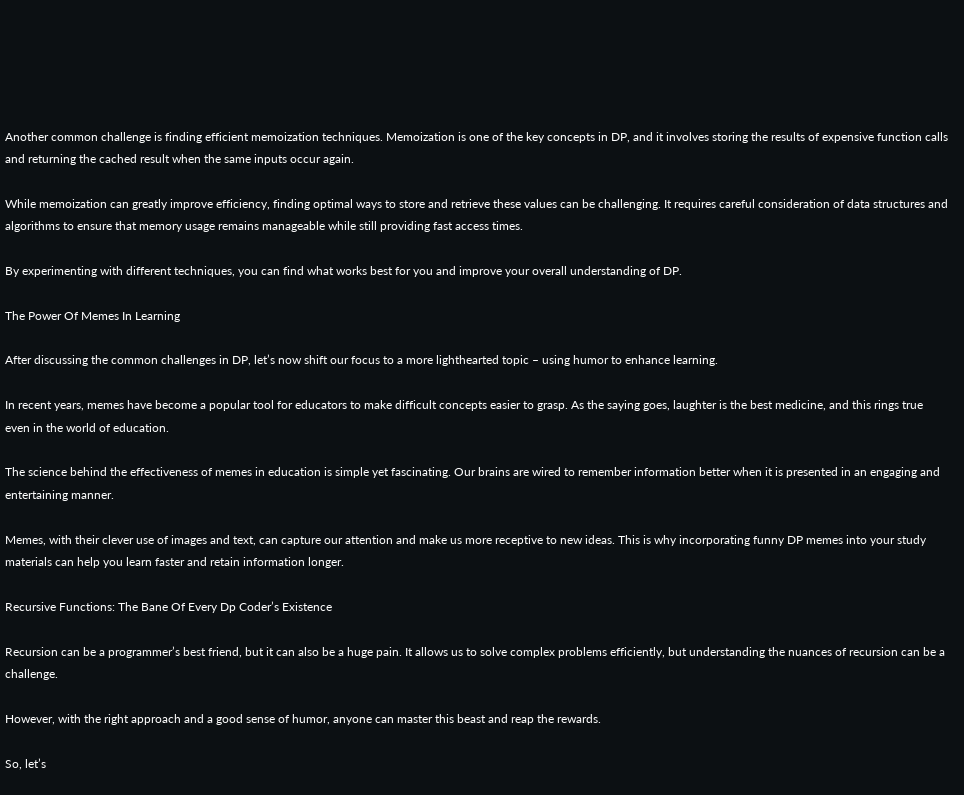Another common challenge is finding efficient memoization techniques. Memoization is one of the key concepts in DP, and it involves storing the results of expensive function calls and returning the cached result when the same inputs occur again.

While memoization can greatly improve efficiency, finding optimal ways to store and retrieve these values can be challenging. It requires careful consideration of data structures and algorithms to ensure that memory usage remains manageable while still providing fast access times.

By experimenting with different techniques, you can find what works best for you and improve your overall understanding of DP.

The Power Of Memes In Learning

After discussing the common challenges in DP, let’s now shift our focus to a more lighthearted topic – using humor to enhance learning.

In recent years, memes have become a popular tool for educators to make difficult concepts easier to grasp. As the saying goes, laughter is the best medicine, and this rings true even in the world of education.

The science behind the effectiveness of memes in education is simple yet fascinating. Our brains are wired to remember information better when it is presented in an engaging and entertaining manner.

Memes, with their clever use of images and text, can capture our attention and make us more receptive to new ideas. This is why incorporating funny DP memes into your study materials can help you learn faster and retain information longer.

Recursive Functions: The Bane Of Every Dp Coder’s Existence

Recursion can be a programmer’s best friend, but it can also be a huge pain. It allows us to solve complex problems efficiently, but understanding the nuances of recursion can be a challenge.

However, with the right approach and a good sense of humor, anyone can master this beast and reap the rewards.

So, let’s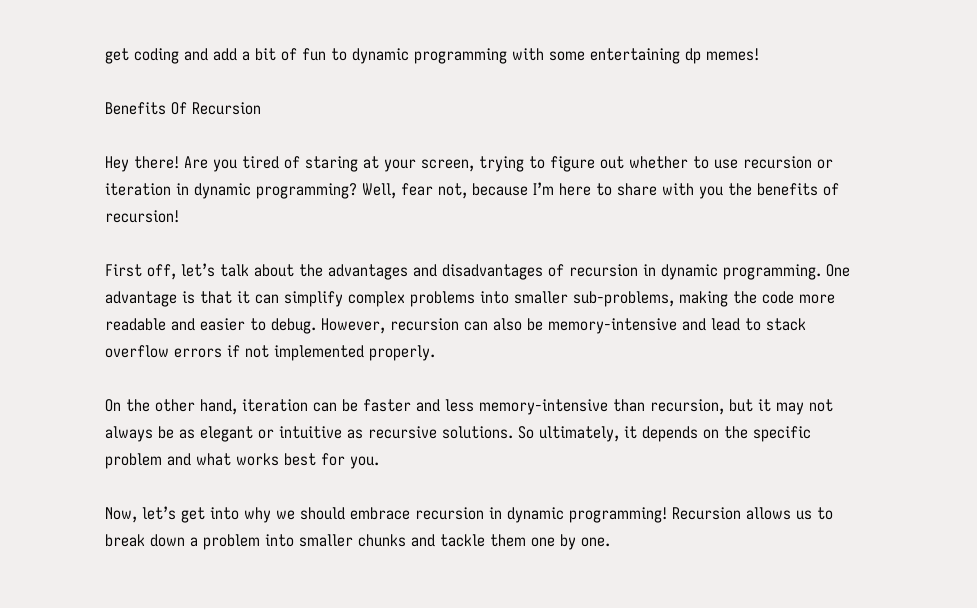get coding and add a bit of fun to dynamic programming with some entertaining dp memes!

Benefits Of Recursion

Hey there! Are you tired of staring at your screen, trying to figure out whether to use recursion or iteration in dynamic programming? Well, fear not, because I’m here to share with you the benefits of recursion!

First off, let’s talk about the advantages and disadvantages of recursion in dynamic programming. One advantage is that it can simplify complex problems into smaller sub-problems, making the code more readable and easier to debug. However, recursion can also be memory-intensive and lead to stack overflow errors if not implemented properly.

On the other hand, iteration can be faster and less memory-intensive than recursion, but it may not always be as elegant or intuitive as recursive solutions. So ultimately, it depends on the specific problem and what works best for you.

Now, let’s get into why we should embrace recursion in dynamic programming! Recursion allows us to break down a problem into smaller chunks and tackle them one by one.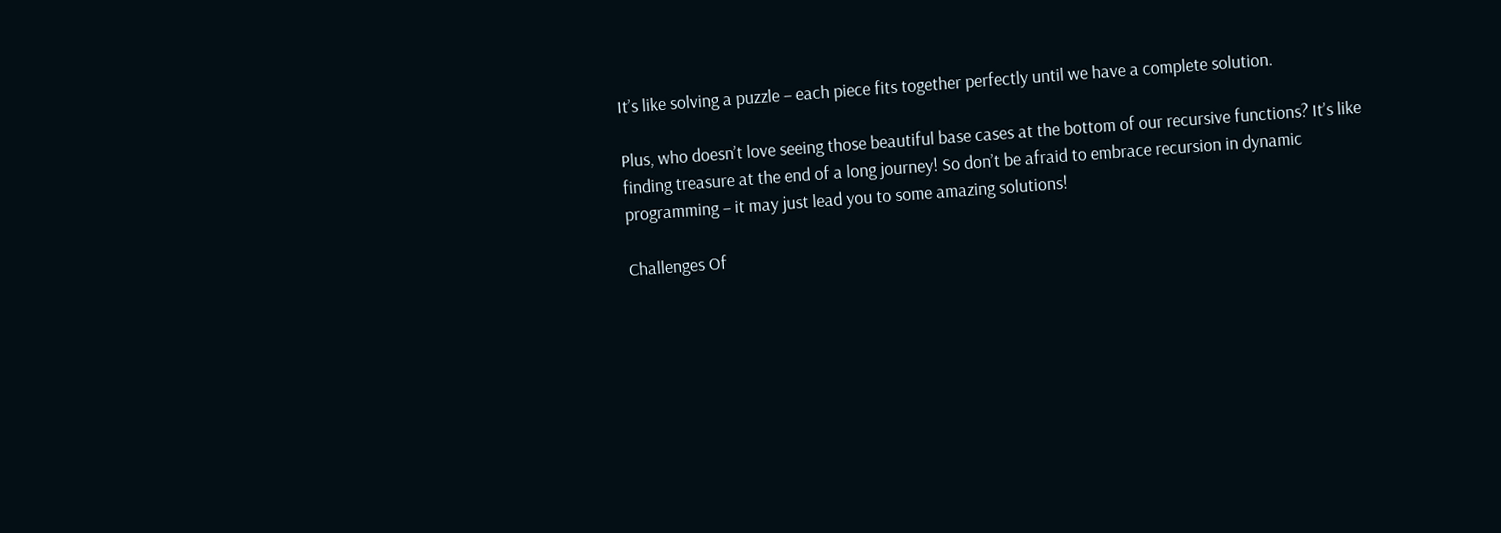It’s like solving a puzzle – each piece fits together perfectly until we have a complete solution.

Plus, who doesn’t love seeing those beautiful base cases at the bottom of our recursive functions? It’s like finding treasure at the end of a long journey! So don’t be afraid to embrace recursion in dynamic programming – it may just lead you to some amazing solutions!

Challenges Of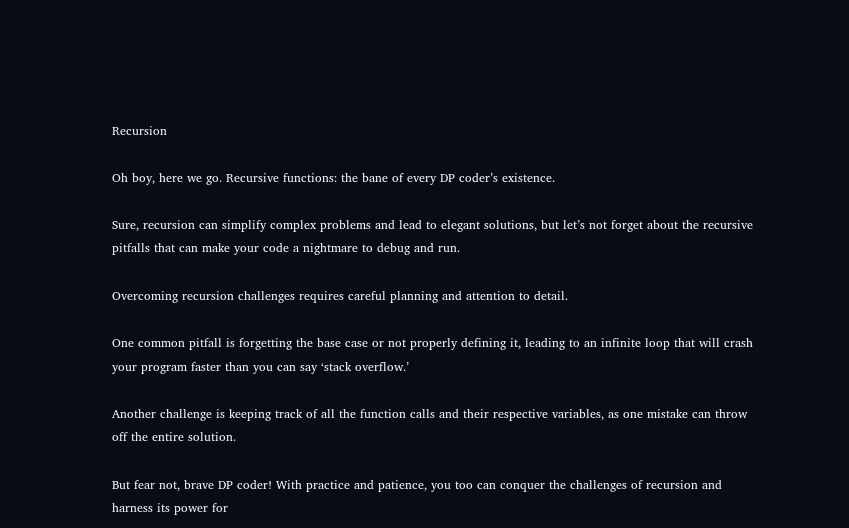Recursion

Oh boy, here we go. Recursive functions: the bane of every DP coder’s existence.

Sure, recursion can simplify complex problems and lead to elegant solutions, but let’s not forget about the recursive pitfalls that can make your code a nightmare to debug and run.

Overcoming recursion challenges requires careful planning and attention to detail.

One common pitfall is forgetting the base case or not properly defining it, leading to an infinite loop that will crash your program faster than you can say ‘stack overflow.’

Another challenge is keeping track of all the function calls and their respective variables, as one mistake can throw off the entire solution.

But fear not, brave DP coder! With practice and patience, you too can conquer the challenges of recursion and harness its power for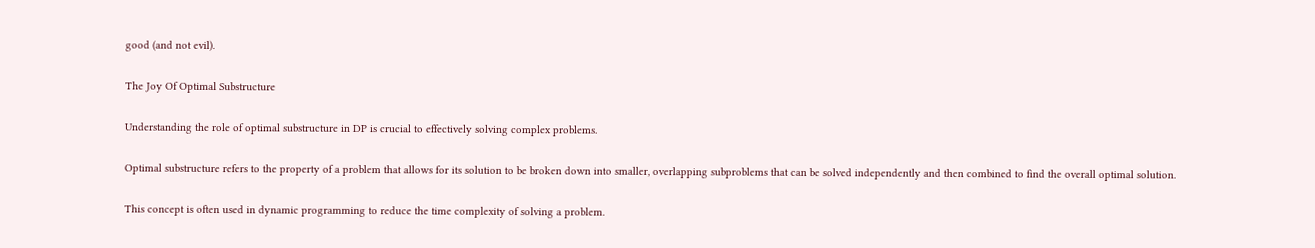good (and not evil).

The Joy Of Optimal Substructure

Understanding the role of optimal substructure in DP is crucial to effectively solving complex problems.

Optimal substructure refers to the property of a problem that allows for its solution to be broken down into smaller, overlapping subproblems that can be solved independently and then combined to find the overall optimal solution.

This concept is often used in dynamic programming to reduce the time complexity of solving a problem.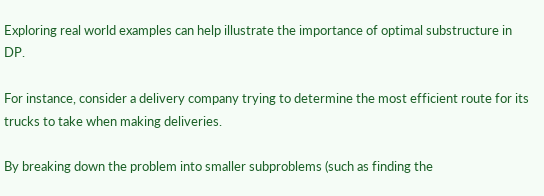Exploring real world examples can help illustrate the importance of optimal substructure in DP.

For instance, consider a delivery company trying to determine the most efficient route for its trucks to take when making deliveries.

By breaking down the problem into smaller subproblems (such as finding the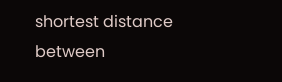shortest distance between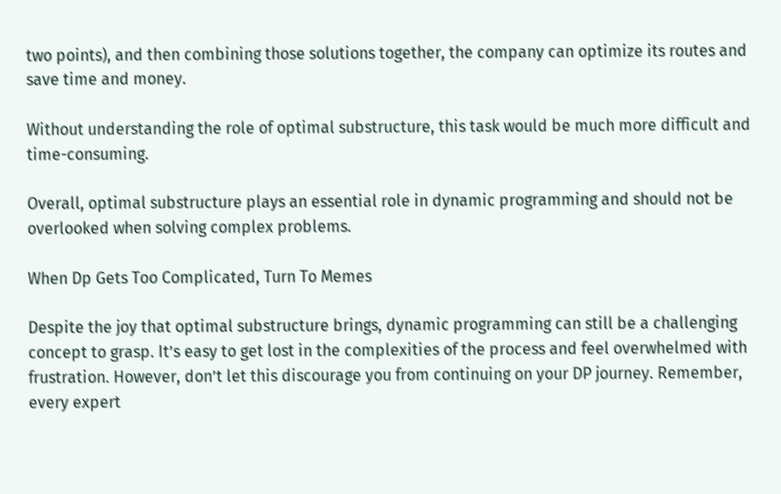two points), and then combining those solutions together, the company can optimize its routes and save time and money.

Without understanding the role of optimal substructure, this task would be much more difficult and time-consuming.

Overall, optimal substructure plays an essential role in dynamic programming and should not be overlooked when solving complex problems.

When Dp Gets Too Complicated, Turn To Memes

Despite the joy that optimal substructure brings, dynamic programming can still be a challenging concept to grasp. It’s easy to get lost in the complexities of the process and feel overwhelmed with frustration. However, don’t let this discourage you from continuing on your DP journey. Remember, every expert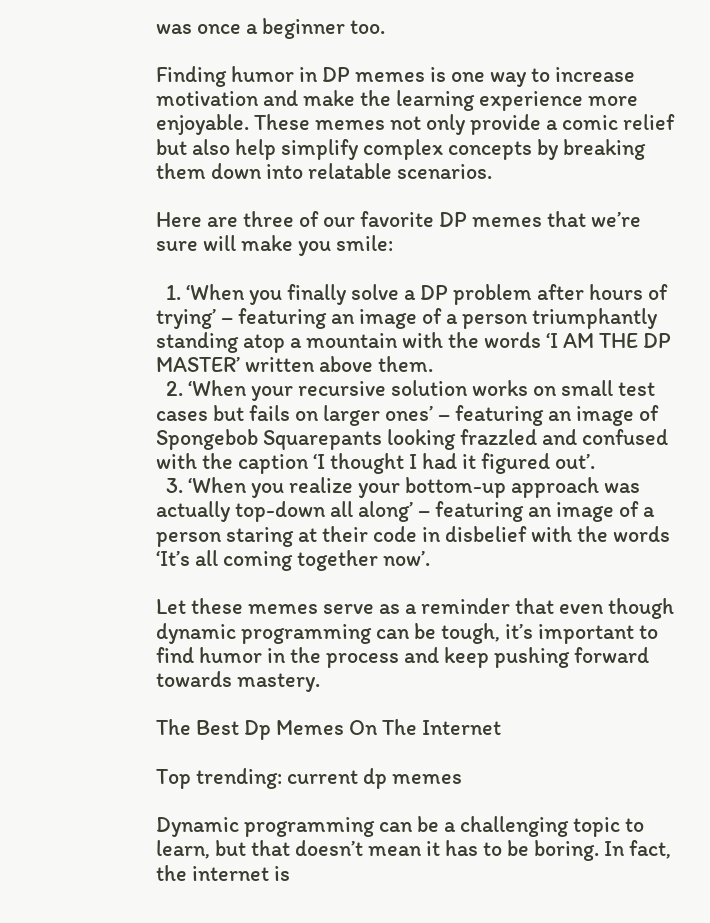was once a beginner too.

Finding humor in DP memes is one way to increase motivation and make the learning experience more enjoyable. These memes not only provide a comic relief but also help simplify complex concepts by breaking them down into relatable scenarios.

Here are three of our favorite DP memes that we’re sure will make you smile:

  1. ‘When you finally solve a DP problem after hours of trying’ – featuring an image of a person triumphantly standing atop a mountain with the words ‘I AM THE DP MASTER’ written above them.
  2. ‘When your recursive solution works on small test cases but fails on larger ones’ – featuring an image of Spongebob Squarepants looking frazzled and confused with the caption ‘I thought I had it figured out’.
  3. ‘When you realize your bottom-up approach was actually top-down all along’ – featuring an image of a person staring at their code in disbelief with the words ‘It’s all coming together now’.

Let these memes serve as a reminder that even though dynamic programming can be tough, it’s important to find humor in the process and keep pushing forward towards mastery.

The Best Dp Memes On The Internet

Top trending: current dp memes

Dynamic programming can be a challenging topic to learn, but that doesn’t mean it has to be boring. In fact, the internet is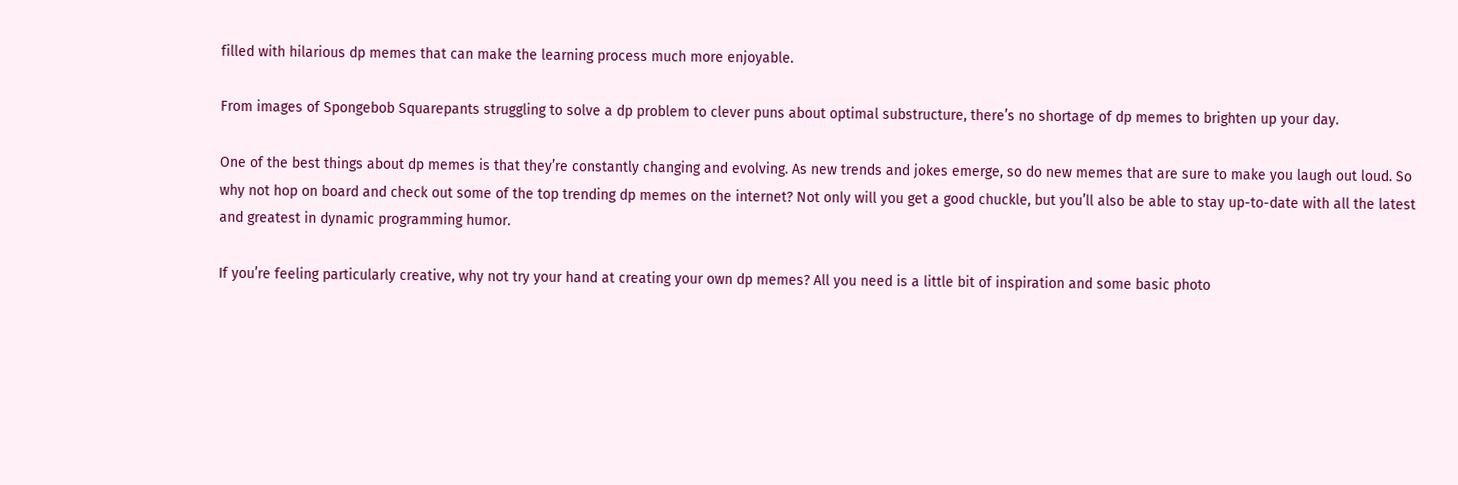filled with hilarious dp memes that can make the learning process much more enjoyable.

From images of Spongebob Squarepants struggling to solve a dp problem to clever puns about optimal substructure, there’s no shortage of dp memes to brighten up your day.

One of the best things about dp memes is that they’re constantly changing and evolving. As new trends and jokes emerge, so do new memes that are sure to make you laugh out loud. So why not hop on board and check out some of the top trending dp memes on the internet? Not only will you get a good chuckle, but you’ll also be able to stay up-to-date with all the latest and greatest in dynamic programming humor.

If you’re feeling particularly creative, why not try your hand at creating your own dp memes? All you need is a little bit of inspiration and some basic photo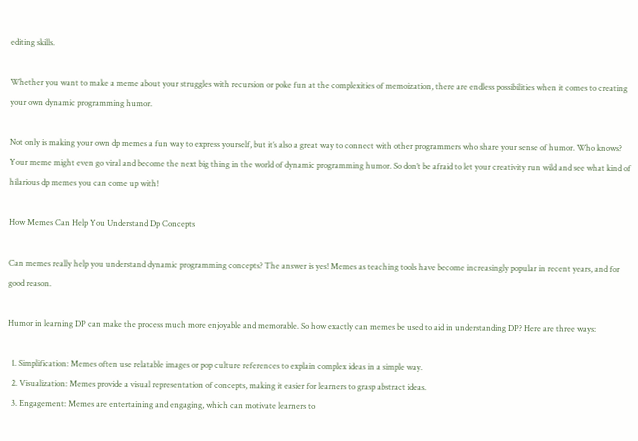editing skills.

Whether you want to make a meme about your struggles with recursion or poke fun at the complexities of memoization, there are endless possibilities when it comes to creating your own dynamic programming humor.

Not only is making your own dp memes a fun way to express yourself, but it’s also a great way to connect with other programmers who share your sense of humor. Who knows? Your meme might even go viral and become the next big thing in the world of dynamic programming humor. So don’t be afraid to let your creativity run wild and see what kind of hilarious dp memes you can come up with!

How Memes Can Help You Understand Dp Concepts

Can memes really help you understand dynamic programming concepts? The answer is yes! Memes as teaching tools have become increasingly popular in recent years, and for good reason.

Humor in learning DP can make the process much more enjoyable and memorable. So how exactly can memes be used to aid in understanding DP? Here are three ways:

  1. Simplification: Memes often use relatable images or pop culture references to explain complex ideas in a simple way.
  2. Visualization: Memes provide a visual representation of concepts, making it easier for learners to grasp abstract ideas.
  3. Engagement: Memes are entertaining and engaging, which can motivate learners to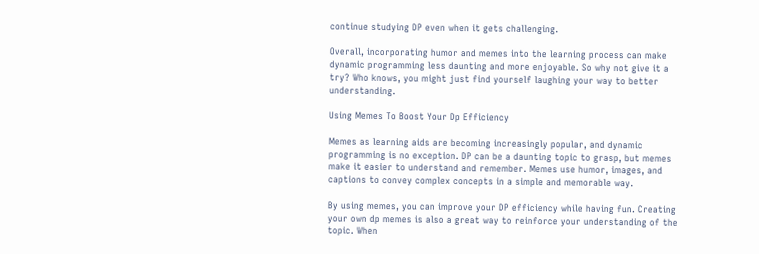continue studying DP even when it gets challenging.

Overall, incorporating humor and memes into the learning process can make dynamic programming less daunting and more enjoyable. So why not give it a try? Who knows, you might just find yourself laughing your way to better understanding.

Using Memes To Boost Your Dp Efficiency

Memes as learning aids are becoming increasingly popular, and dynamic programming is no exception. DP can be a daunting topic to grasp, but memes make it easier to understand and remember. Memes use humor, images, and captions to convey complex concepts in a simple and memorable way.

By using memes, you can improve your DP efficiency while having fun. Creating your own dp memes is also a great way to reinforce your understanding of the topic. When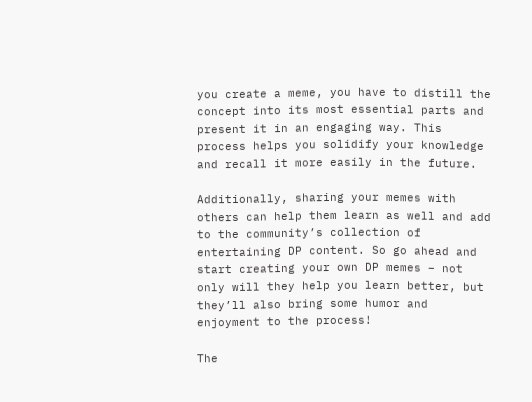you create a meme, you have to distill the concept into its most essential parts and present it in an engaging way. This process helps you solidify your knowledge and recall it more easily in the future.

Additionally, sharing your memes with others can help them learn as well and add to the community’s collection of entertaining DP content. So go ahead and start creating your own DP memes – not only will they help you learn better, but they’ll also bring some humor and enjoyment to the process!

The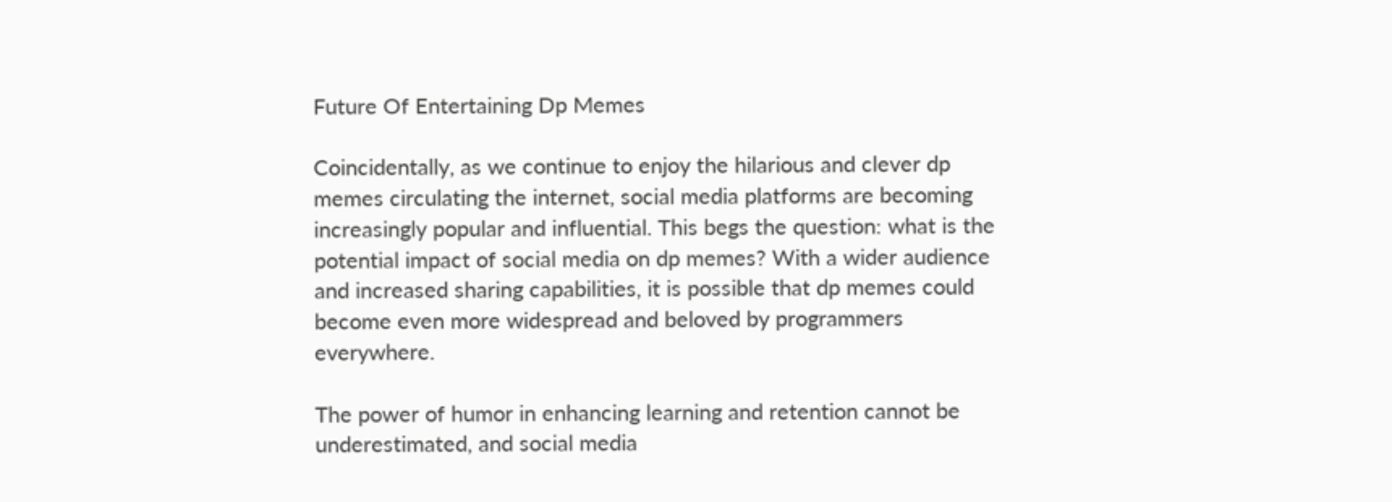Future Of Entertaining Dp Memes

Coincidentally, as we continue to enjoy the hilarious and clever dp memes circulating the internet, social media platforms are becoming increasingly popular and influential. This begs the question: what is the potential impact of social media on dp memes? With a wider audience and increased sharing capabilities, it is possible that dp memes could become even more widespread and beloved by programmers everywhere.

The power of humor in enhancing learning and retention cannot be underestimated, and social media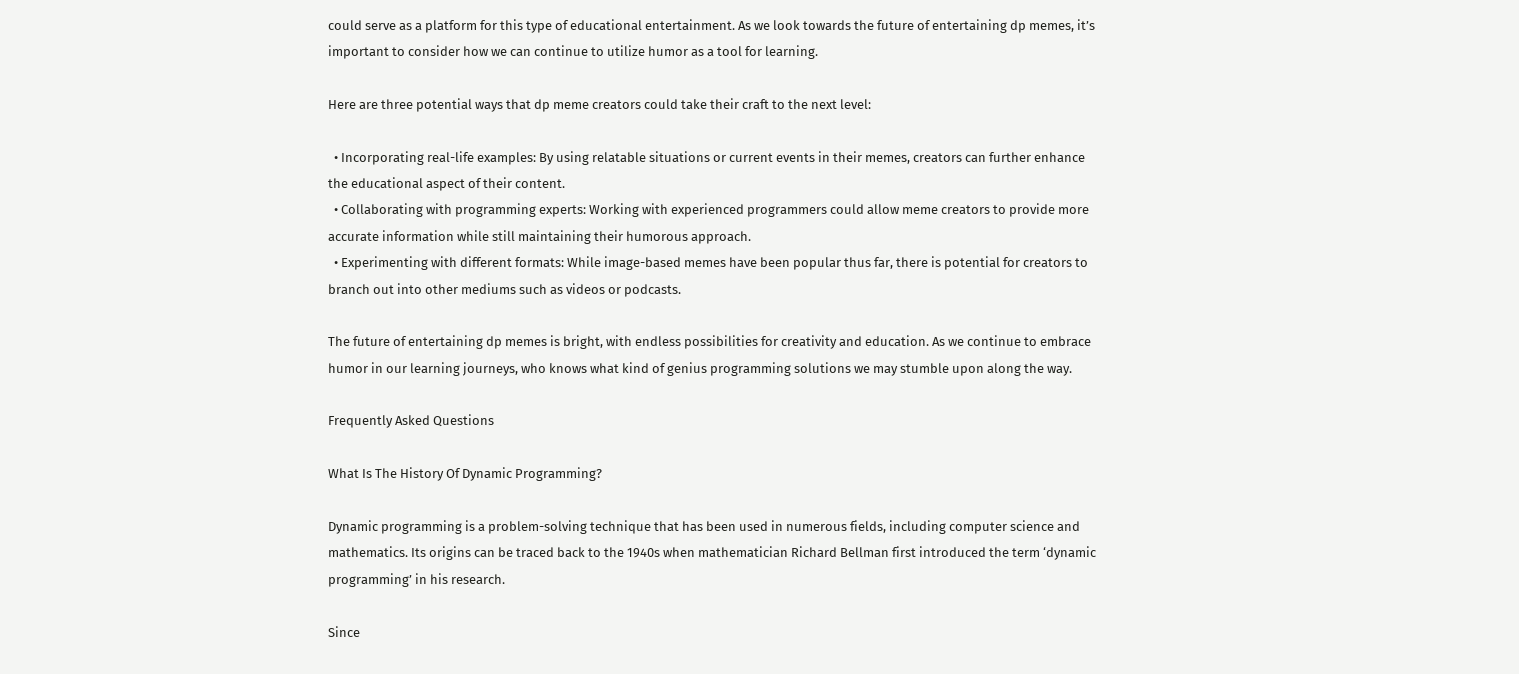could serve as a platform for this type of educational entertainment. As we look towards the future of entertaining dp memes, it’s important to consider how we can continue to utilize humor as a tool for learning.

Here are three potential ways that dp meme creators could take their craft to the next level:

  • Incorporating real-life examples: By using relatable situations or current events in their memes, creators can further enhance the educational aspect of their content.
  • Collaborating with programming experts: Working with experienced programmers could allow meme creators to provide more accurate information while still maintaining their humorous approach.
  • Experimenting with different formats: While image-based memes have been popular thus far, there is potential for creators to branch out into other mediums such as videos or podcasts.

The future of entertaining dp memes is bright, with endless possibilities for creativity and education. As we continue to embrace humor in our learning journeys, who knows what kind of genius programming solutions we may stumble upon along the way.

Frequently Asked Questions

What Is The History Of Dynamic Programming?

Dynamic programming is a problem-solving technique that has been used in numerous fields, including computer science and mathematics. Its origins can be traced back to the 1940s when mathematician Richard Bellman first introduced the term ‘dynamic programming’ in his research.

Since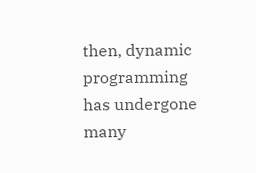then, dynamic programming has undergone many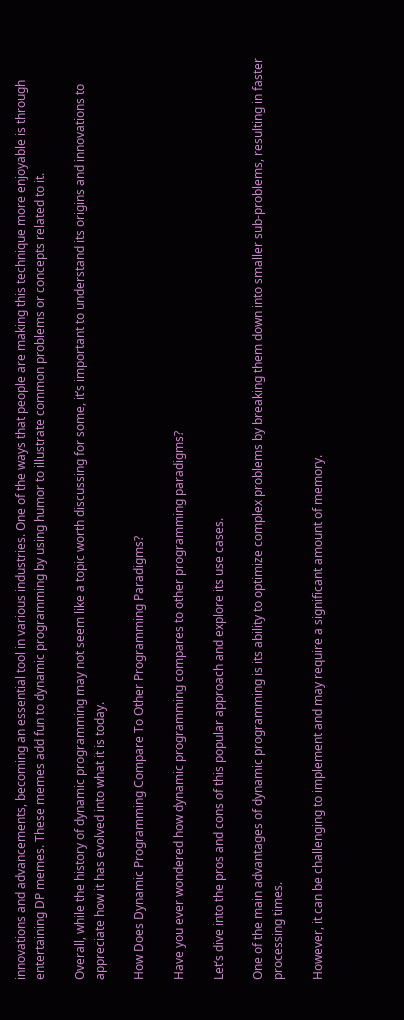innovations and advancements, becoming an essential tool in various industries. One of the ways that people are making this technique more enjoyable is through entertaining DP memes. These memes add fun to dynamic programming by using humor to illustrate common problems or concepts related to it.

Overall, while the history of dynamic programming may not seem like a topic worth discussing for some, it’s important to understand its origins and innovations to appreciate how it has evolved into what it is today.

How Does Dynamic Programming Compare To Other Programming Paradigms?

Have you ever wondered how dynamic programming compares to other programming paradigms?

Let’s dive into the pros and cons of this popular approach and explore its use cases.

One of the main advantages of dynamic programming is its ability to optimize complex problems by breaking them down into smaller sub-problems, resulting in faster processing times.

However, it can be challenging to implement and may require a significant amount of memory.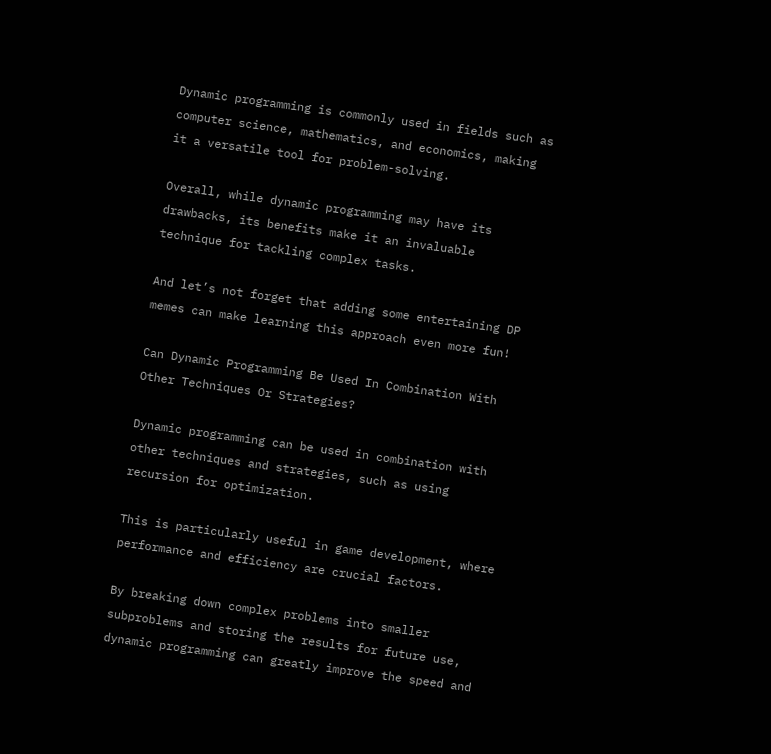Dynamic programming is commonly used in fields such as computer science, mathematics, and economics, making it a versatile tool for problem-solving.

Overall, while dynamic programming may have its drawbacks, its benefits make it an invaluable technique for tackling complex tasks.

And let’s not forget that adding some entertaining DP memes can make learning this approach even more fun!

Can Dynamic Programming Be Used In Combination With Other Techniques Or Strategies?

Dynamic programming can be used in combination with other techniques and strategies, such as using recursion for optimization.

This is particularly useful in game development, where performance and efficiency are crucial factors.

By breaking down complex problems into smaller subproblems and storing the results for future use, dynamic programming can greatly improve the speed and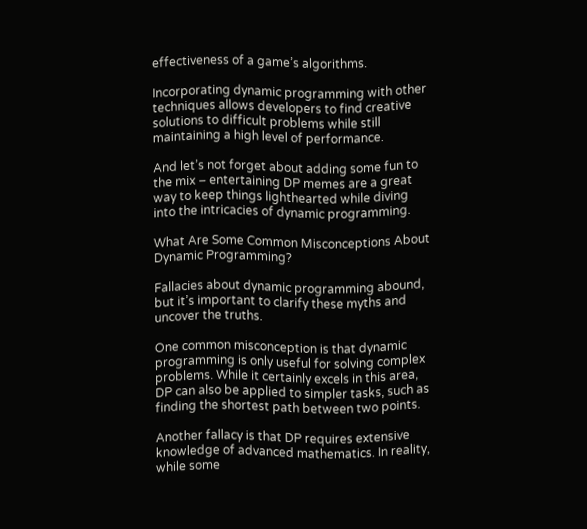effectiveness of a game’s algorithms.

Incorporating dynamic programming with other techniques allows developers to find creative solutions to difficult problems while still maintaining a high level of performance.

And let’s not forget about adding some fun to the mix – entertaining DP memes are a great way to keep things lighthearted while diving into the intricacies of dynamic programming.

What Are Some Common Misconceptions About Dynamic Programming?

Fallacies about dynamic programming abound, but it’s important to clarify these myths and uncover the truths.

One common misconception is that dynamic programming is only useful for solving complex problems. While it certainly excels in this area, DP can also be applied to simpler tasks, such as finding the shortest path between two points.

Another fallacy is that DP requires extensive knowledge of advanced mathematics. In reality, while some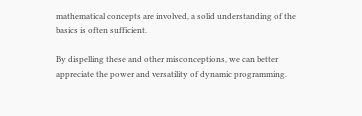mathematical concepts are involved, a solid understanding of the basics is often sufficient.

By dispelling these and other misconceptions, we can better appreciate the power and versatility of dynamic programming.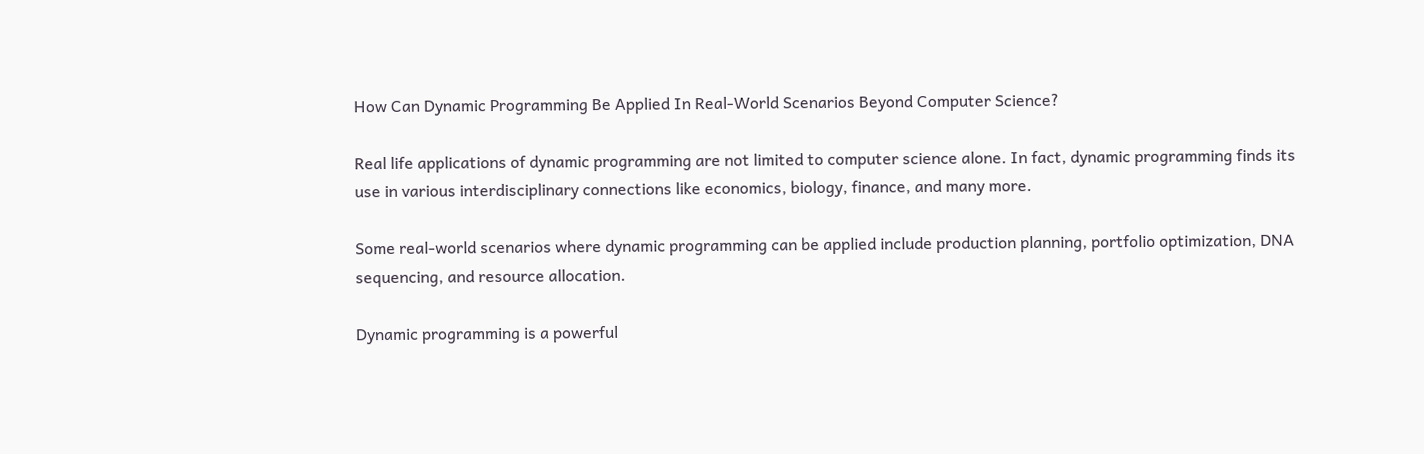How Can Dynamic Programming Be Applied In Real-World Scenarios Beyond Computer Science?

Real life applications of dynamic programming are not limited to computer science alone. In fact, dynamic programming finds its use in various interdisciplinary connections like economics, biology, finance, and many more.

Some real-world scenarios where dynamic programming can be applied include production planning, portfolio optimization, DNA sequencing, and resource allocation.

Dynamic programming is a powerful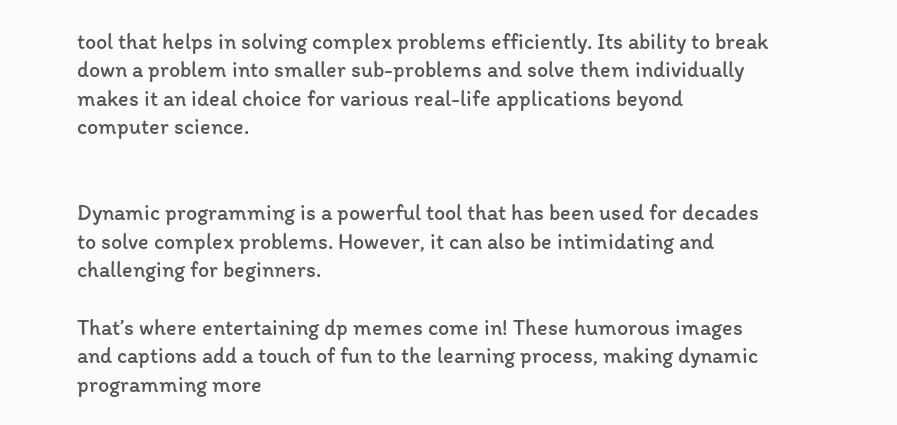tool that helps in solving complex problems efficiently. Its ability to break down a problem into smaller sub-problems and solve them individually makes it an ideal choice for various real-life applications beyond computer science.


Dynamic programming is a powerful tool that has been used for decades to solve complex problems. However, it can also be intimidating and challenging for beginners.

That’s where entertaining dp memes come in! These humorous images and captions add a touch of fun to the learning process, making dynamic programming more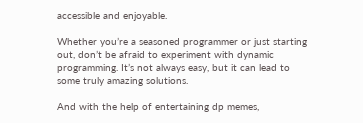accessible and enjoyable.

Whether you’re a seasoned programmer or just starting out, don’t be afraid to experiment with dynamic programming. It’s not always easy, but it can lead to some truly amazing solutions.

And with the help of entertaining dp memes,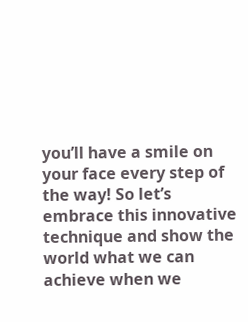you’ll have a smile on your face every step of the way! So let’s embrace this innovative technique and show the world what we can achieve when we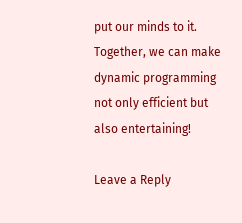put our minds to it. Together, we can make dynamic programming not only efficient but also entertaining!

Leave a Reply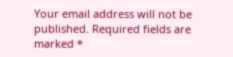Your email address will not be published. Required fields are marked *